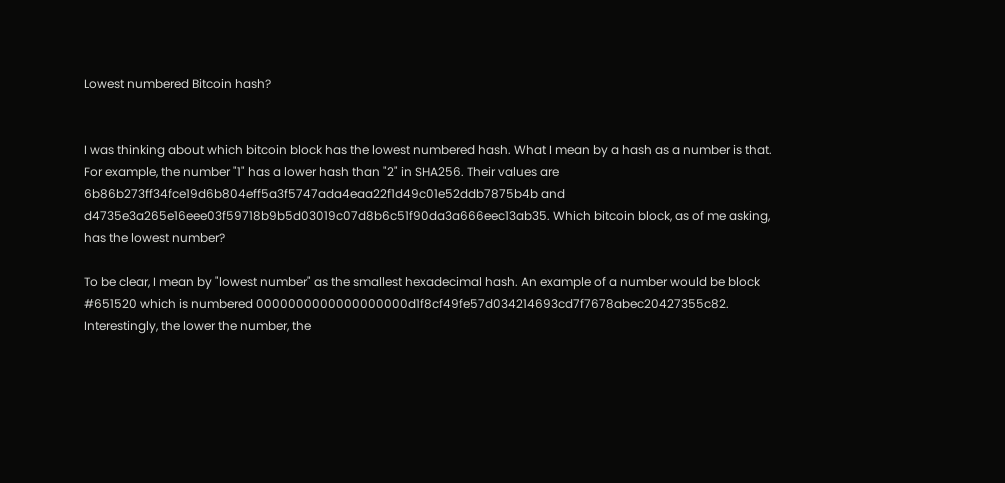Lowest numbered Bitcoin hash?


I was thinking about which bitcoin block has the lowest numbered hash. What I mean by a hash as a number is that. For example, the number "1" has a lower hash than "2" in SHA256. Their values are 6b86b273ff34fce19d6b804eff5a3f5747ada4eaa22f1d49c01e52ddb7875b4b and d4735e3a265e16eee03f59718b9b5d03019c07d8b6c51f90da3a666eec13ab35. Which bitcoin block, as of me asking, has the lowest number?

To be clear, I mean by "lowest number" as the smallest hexadecimal hash. An example of a number would be block #651520 which is numbered 0000000000000000000d1f8cf49fe57d034214693cd7f7678abec20427355c82. Interestingly, the lower the number, the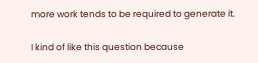more work tends to be required to generate it.

I kind of like this question because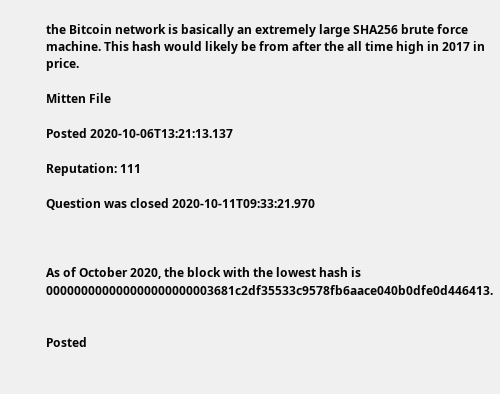the Bitcoin network is basically an extremely large SHA256 brute force machine. This hash would likely be from after the all time high in 2017 in price.

Mitten File

Posted 2020-10-06T13:21:13.137

Reputation: 111

Question was closed 2020-10-11T09:33:21.970



As of October 2020, the block with the lowest hash is 000000000000000000000003681c2df35533c9578fb6aace040b0dfe0d446413.


Posted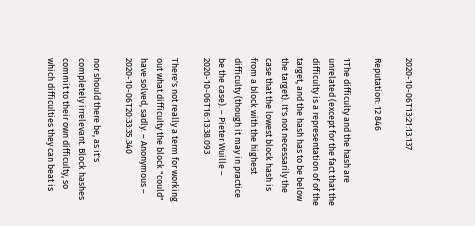2020-10-06T13:21:13.137

Reputation: 12 846

1The difficulty and the hash are unrelated (except for the fact that the difficulty is a representation of of the target, and the hash has to be below the target). It's not necessarily the case that the lowest block hash is from a block with the highest difficulty (though it may in practice be the case). – Pieter Wuille – 2020-10-06T16:13:38.093

There's not really a term for working out what difficulty the block "could" have solved, sadly. – Anonymous – 2020-10-06T20:33:35.340

nor should there be, as it's completely irrelevant. Block hashes commit to their own difficulty, so which difficulties they can beat is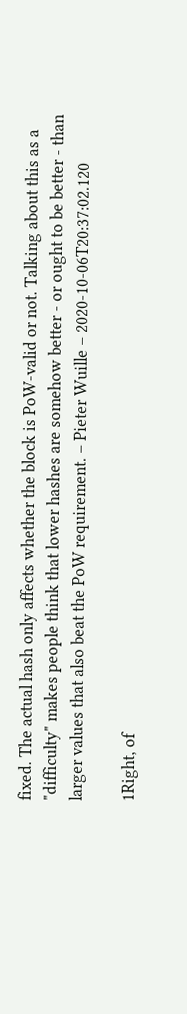fixed. The actual hash only affects whether the block is PoW-valid or not. Talking about this as a "difficulty" makes people think that lower hashes are somehow better - or ought to be better - than larger values that also beat the PoW requirement. – Pieter Wuille – 2020-10-06T20:37:02.120

1Right, of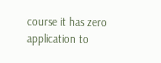course it has zero application to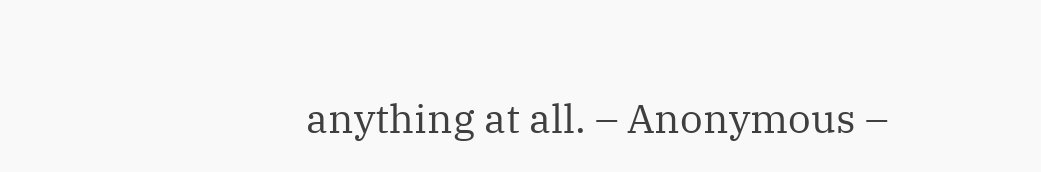anything at all. – Anonymous –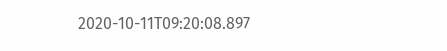2020-10-11T09:20:08.897